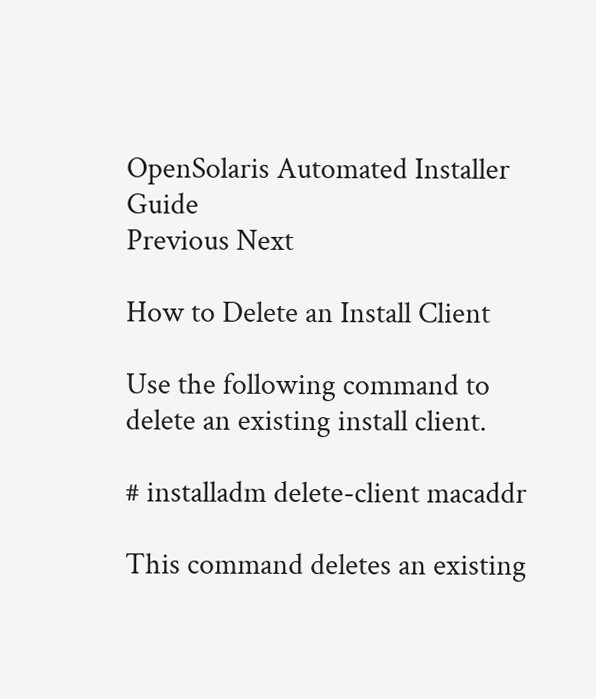OpenSolaris Automated Installer Guide
Previous Next

How to Delete an Install Client

Use the following command to delete an existing install client.

# installadm delete-client macaddr

This command deletes an existing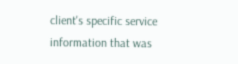client's specific service information that was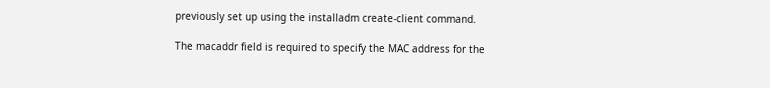previously set up using the installadm create-client command.

The macaddr field is required to specify the MAC address for the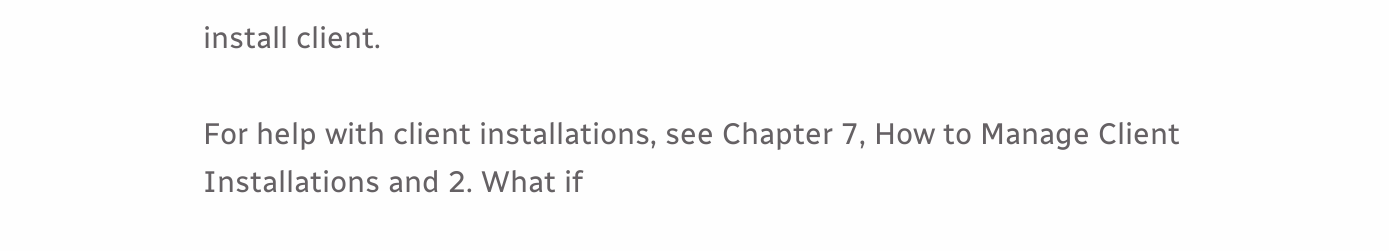install client.

For help with client installations, see Chapter 7, How to Manage Client Installations and 2. What if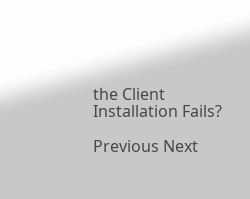the Client Installation Fails?

Previous Next